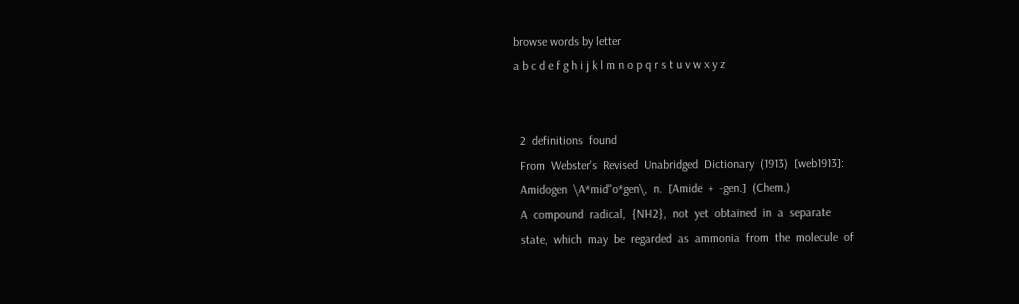browse words by letter
a b c d e f g h i j k l m n o p q r s t u v w x y z


  2  definitions  found
  From  Webster's  Revised  Unabridged  Dictionary  (1913)  [web1913]:
  Amidogen  \A*mid"o*gen\,  n.  [Amide  +  -gen.]  (Chem.)
  A  compound  radical,  {NH2},  not  yet  obtained  in  a  separate
  state,  which  may  be  regarded  as  ammonia  from  the  molecule  of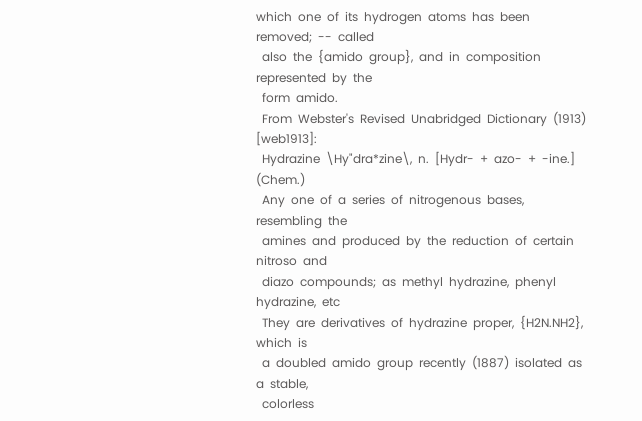which  one  of  its  hydrogen  atoms  has  been  removed;  --  called
  also  the  {amido  group},  and  in  composition  represented  by  the
  form  amido.
  From  Webster's  Revised  Unabridged  Dictionary  (1913)  [web1913]:
  Hydrazine  \Hy"dra*zine\,  n.  [Hydr-  +  azo-  +  -ine.]  (Chem.)
  Any  one  of  a  series  of  nitrogenous  bases,  resembling  the
  amines  and  produced  by  the  reduction  of  certain  nitroso  and
  diazo  compounds;  as  methyl  hydrazine,  phenyl  hydrazine,  etc
  They  are  derivatives  of  hydrazine  proper,  {H2N.NH2},  which  is
  a  doubled  amido  group  recently  (1887)  isolated  as  a  stable,
  colorless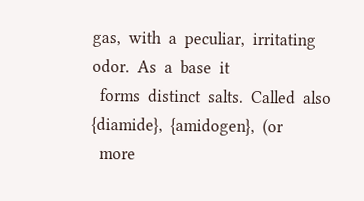gas,  with  a  peculiar,  irritating  odor.  As  a  base  it
  forms  distinct  salts.  Called  also  {diamide},  {amidogen},  (or
  more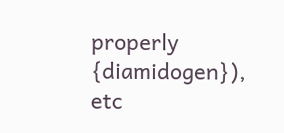properly  {diamidogen}),  etc